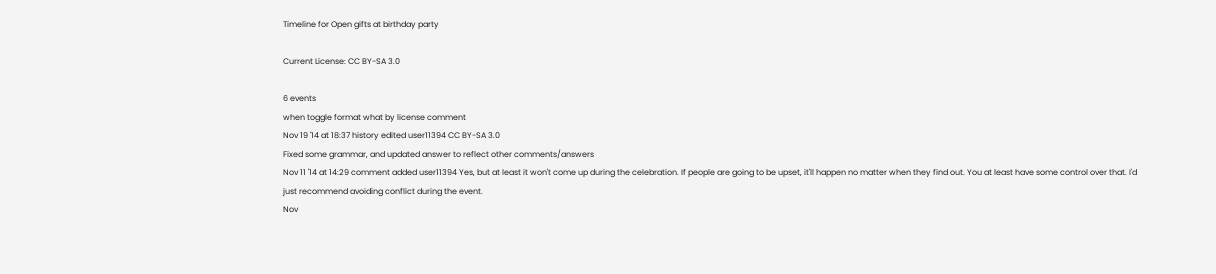Timeline for Open gifts at birthday party

Current License: CC BY-SA 3.0

6 events
when toggle format what by license comment
Nov 19 '14 at 18:37 history edited user11394 CC BY-SA 3.0
Fixed some grammar, and updated answer to reflect other comments/answers
Nov 11 '14 at 14:29 comment added user11394 Yes, but at least it won't come up during the celebration. If people are going to be upset, it'll happen no matter when they find out. You at least have some control over that. I'd just recommend avoiding conflict during the event.
Nov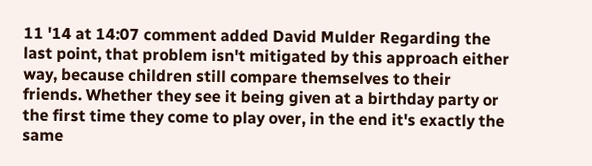11 '14 at 14:07 comment added David Mulder Regarding the last point, that problem isn't mitigated by this approach either way, because children still compare themselves to their friends. Whether they see it being given at a birthday party or the first time they come to play over, in the end it's exactly the same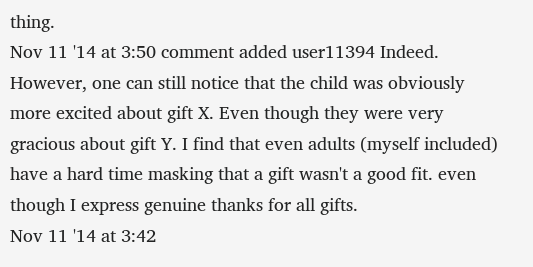thing.
Nov 11 '14 at 3:50 comment added user11394 Indeed. However, one can still notice that the child was obviously more excited about gift X. Even though they were very gracious about gift Y. I find that even adults (myself included) have a hard time masking that a gift wasn't a good fit. even though I express genuine thanks for all gifts.
Nov 11 '14 at 3:42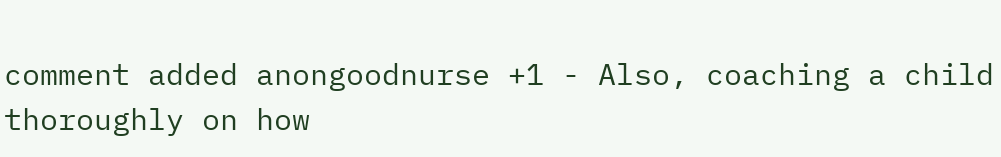comment added anongoodnurse +1 - Also, coaching a child thoroughly on how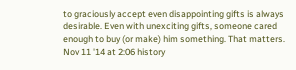to graciously accept even disappointing gifts is always desirable. Even with unexciting gifts, someone cared enough to buy (or make) him something. That matters.
Nov 11 '14 at 2:06 history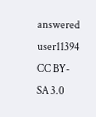answered user11394 CC BY-SA 3.0